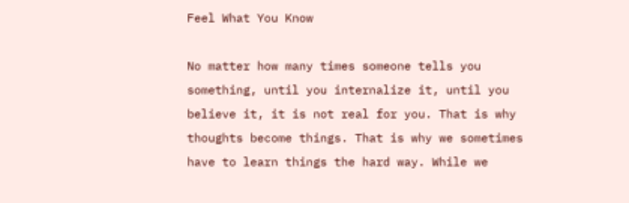Feel What You Know

No matter how many times someone tells you something, until you internalize it, until you believe it, it is not real for you. That is why thoughts become things. That is why we sometimes have to learn things the hard way. While we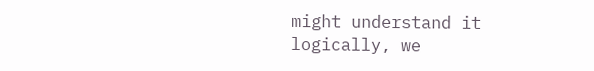might understand it logically, we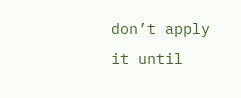don’t apply it until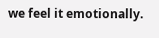we feel it emotionally.